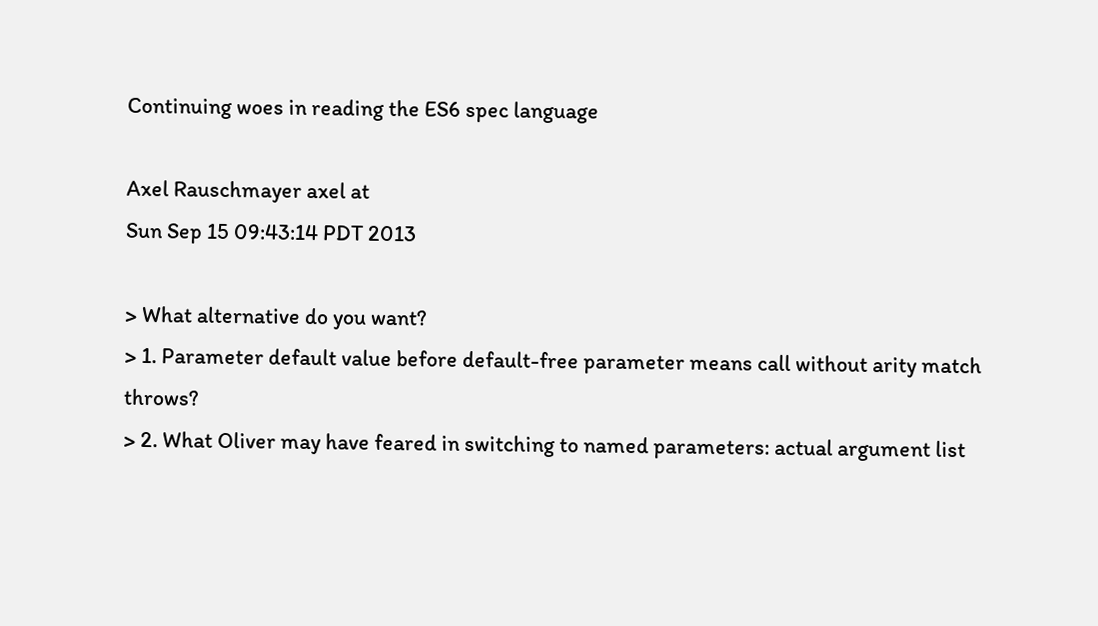Continuing woes in reading the ES6 spec language

Axel Rauschmayer axel at
Sun Sep 15 09:43:14 PDT 2013

> What alternative do you want?
> 1. Parameter default value before default-free parameter means call without arity match throws?
> 2. What Oliver may have feared in switching to named parameters: actual argument list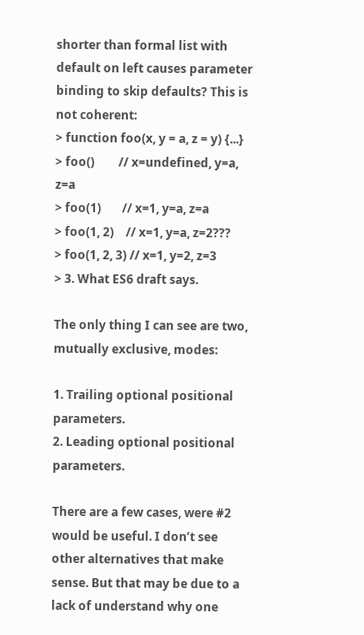shorter than formal list with default on left causes parameter binding to skip defaults? This is not coherent:
> function foo(x, y = a, z = y) {...}
> foo()        // x=undefined, y=a, z=a
> foo(1)       // x=1, y=a, z=a
> foo(1, 2)    // x=1, y=a, z=2???
> foo(1, 2, 3) // x=1, y=2, z=3
> 3. What ES6 draft says.

The only thing I can see are two, mutually exclusive, modes:

1. Trailing optional positional parameters.
2. Leading optional positional parameters.

There are a few cases, were #2 would be useful. I don’t see other alternatives that make sense. But that may be due to a lack of understand why one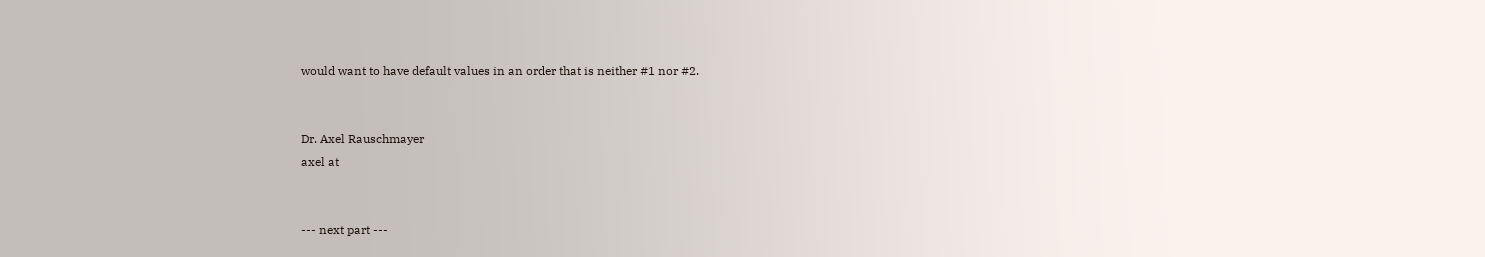would want to have default values in an order that is neither #1 nor #2.


Dr. Axel Rauschmayer
axel at


--- next part ---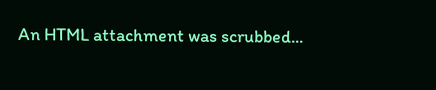An HTML attachment was scrubbed...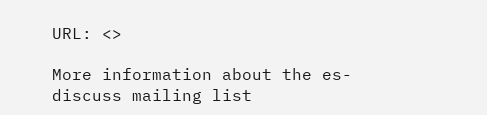URL: <>

More information about the es-discuss mailing list